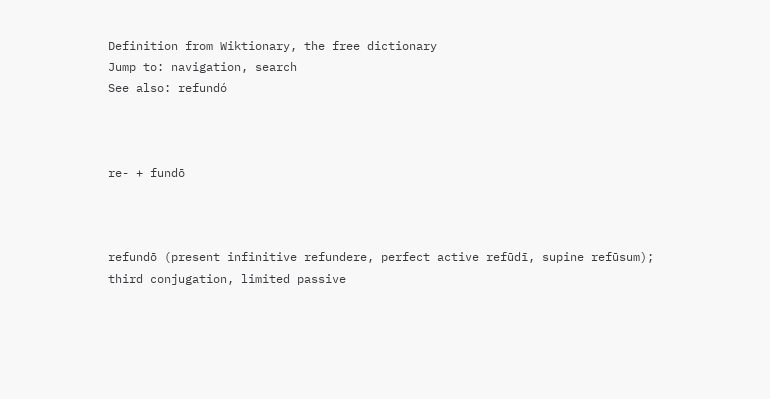Definition from Wiktionary, the free dictionary
Jump to: navigation, search
See also: refundó



re- + fundō



refundō (present infinitive refundere, perfect active refūdī, supine refūsum); third conjugation, limited passive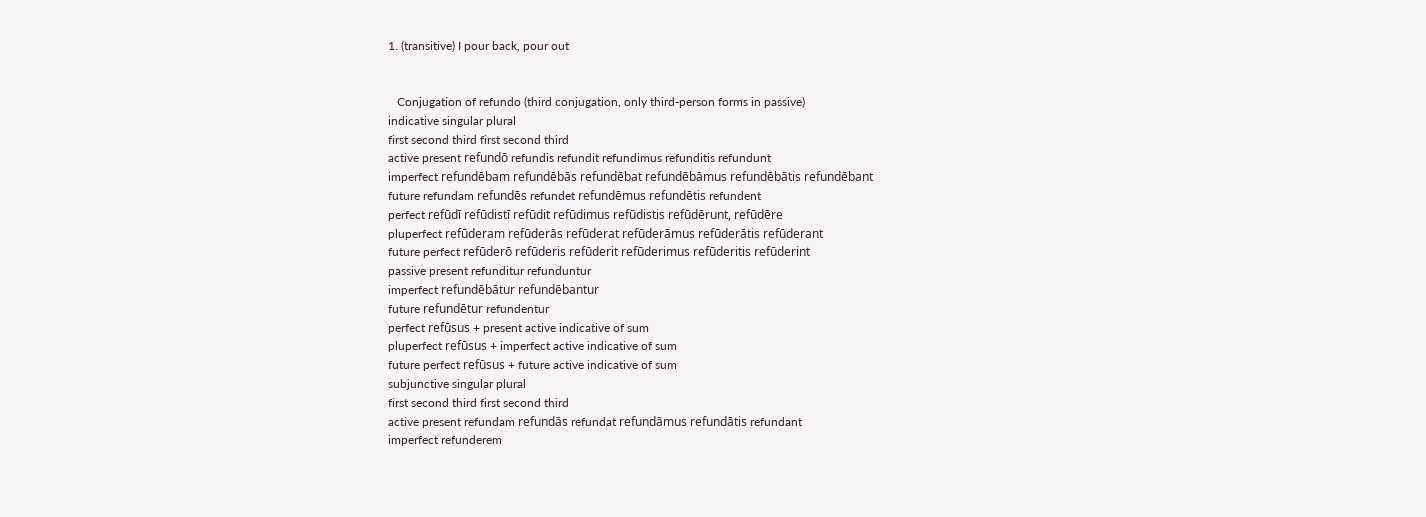1. (transitive) I pour back, pour out


   Conjugation of refundo (third conjugation, only third-person forms in passive)
indicative singular plural
first second third first second third
active present refundō refundis refundit refundimus refunditis refundunt
imperfect refundēbam refundēbās refundēbat refundēbāmus refundēbātis refundēbant
future refundam refundēs refundet refundēmus refundētis refundent
perfect refūdī refūdistī refūdit refūdimus refūdistis refūdērunt, refūdēre
pluperfect refūderam refūderās refūderat refūderāmus refūderātis refūderant
future perfect refūderō refūderis refūderit refūderimus refūderitis refūderint
passive present refunditur refunduntur
imperfect refundēbātur refundēbantur
future refundētur refundentur
perfect refūsus + present active indicative of sum
pluperfect refūsus + imperfect active indicative of sum
future perfect refūsus + future active indicative of sum
subjunctive singular plural
first second third first second third
active present refundam refundās refundat refundāmus refundātis refundant
imperfect refunderem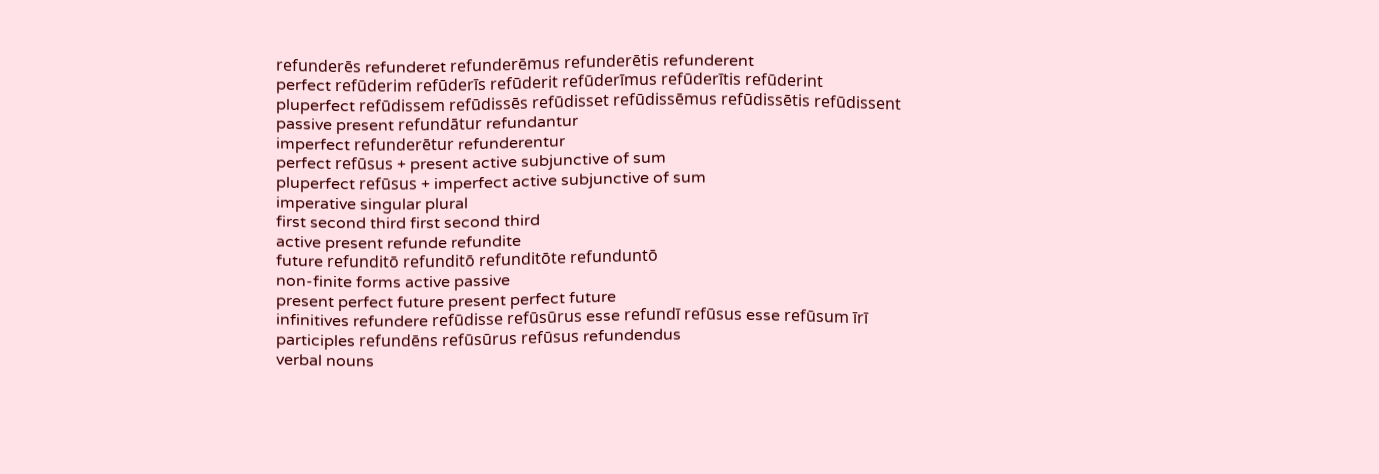refunderēs refunderet refunderēmus refunderētis refunderent
perfect refūderim refūderīs refūderit refūderīmus refūderītis refūderint
pluperfect refūdissem refūdissēs refūdisset refūdissēmus refūdissētis refūdissent
passive present refundātur refundantur
imperfect refunderētur refunderentur
perfect refūsus + present active subjunctive of sum
pluperfect refūsus + imperfect active subjunctive of sum
imperative singular plural
first second third first second third
active present refunde refundite
future refunditō refunditō refunditōte refunduntō
non-finite forms active passive
present perfect future present perfect future
infinitives refundere refūdisse refūsūrus esse refundī refūsus esse refūsum īrī
participles refundēns refūsūrus refūsus refundendus
verbal nouns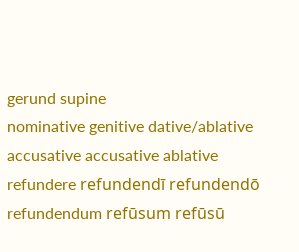gerund supine
nominative genitive dative/ablative accusative accusative ablative
refundere refundendī refundendō refundendum refūsum refūsū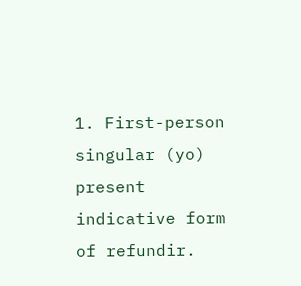1. First-person singular (yo) present indicative form of refundir.